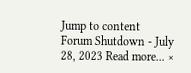Jump to content
Forum Shutdown - July 28, 2023 Read more... ×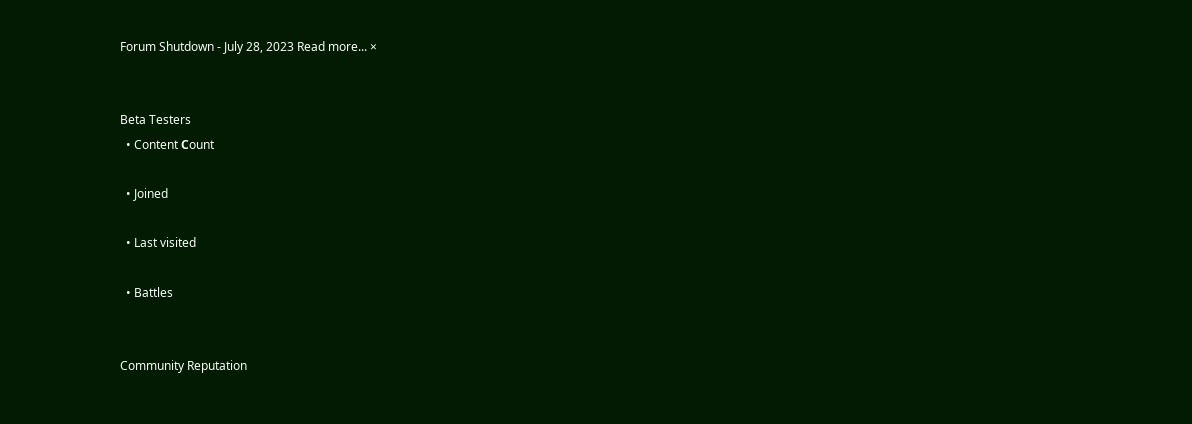Forum Shutdown - July 28, 2023 Read more... ×


Beta Testers
  • Content Сount

  • Joined

  • Last visited

  • Battles


Community Reputation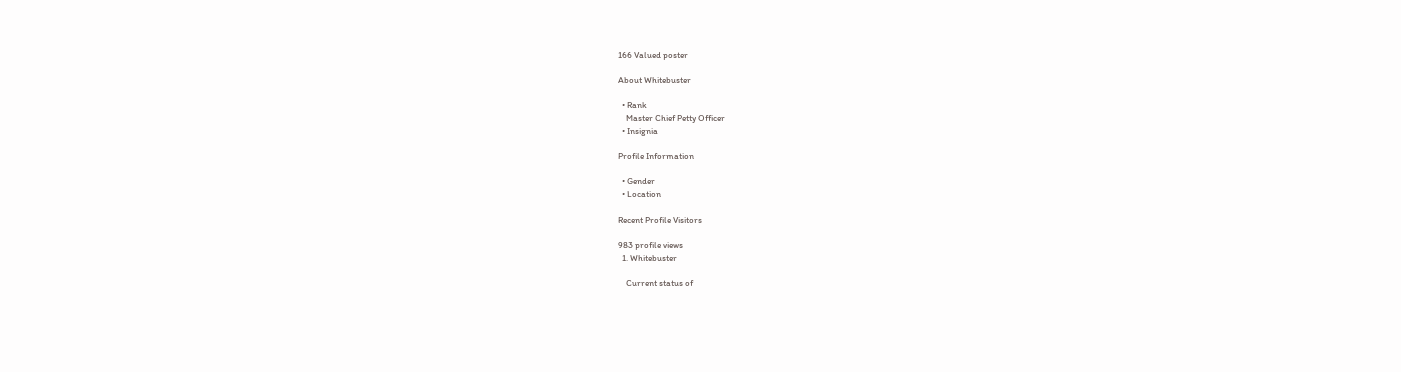166 Valued poster

About Whitebuster

  • Rank
    Master Chief Petty Officer
  • Insignia

Profile Information

  • Gender
  • Location

Recent Profile Visitors

983 profile views
  1. Whitebuster

    Current status of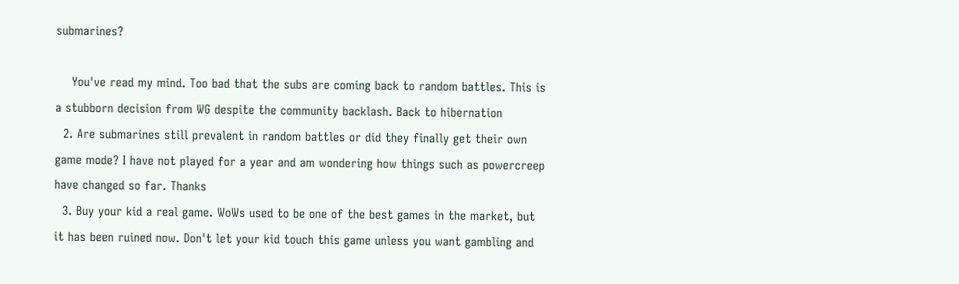submarines?

    You've read my mind. Too bad that the subs are coming back to random battles. This is a stubborn decision from WG despite the community backlash. Back to hibernation
  2. Are submarines still prevalent in random battles or did they finally get their own game mode? I have not played for a year and am wondering how things such as powercreep have changed so far. Thanks
  3. Buy your kid a real game. WoWs used to be one of the best games in the market, but it has been ruined now. Don't let your kid touch this game unless you want gambling and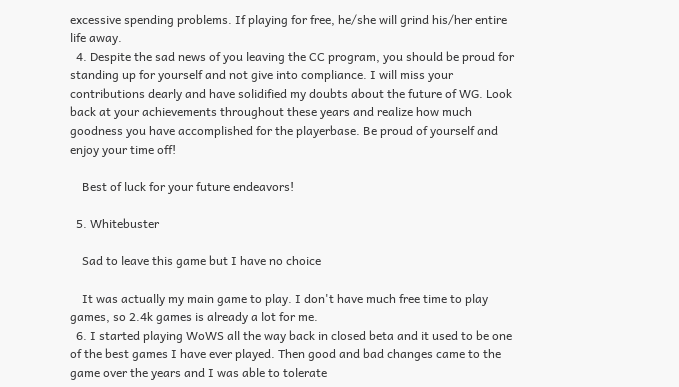excessive spending problems. If playing for free, he/she will grind his/her entire life away.
  4. Despite the sad news of you leaving the CC program, you should be proud for standing up for yourself and not give into compliance. I will miss your contributions dearly and have solidified my doubts about the future of WG. Look back at your achievements throughout these years and realize how much goodness you have accomplished for the playerbase. Be proud of yourself and enjoy your time off!

    Best of luck for your future endeavors!

  5. Whitebuster

    Sad to leave this game but I have no choice

    It was actually my main game to play. I don't have much free time to play games, so 2.4k games is already a lot for me.
  6. I started playing WoWS all the way back in closed beta and it used to be one of the best games I have ever played. Then good and bad changes came to the game over the years and I was able to tolerate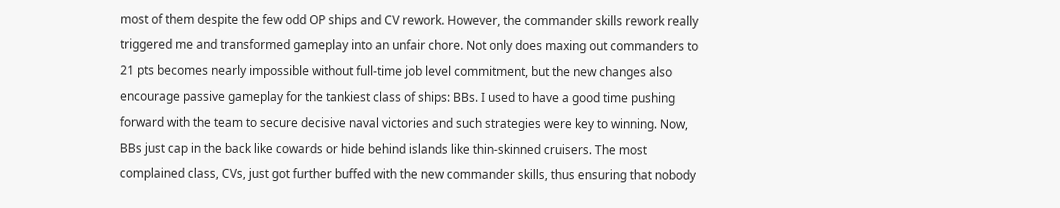most of them despite the few odd OP ships and CV rework. However, the commander skills rework really triggered me and transformed gameplay into an unfair chore. Not only does maxing out commanders to 21 pts becomes nearly impossible without full-time job level commitment, but the new changes also encourage passive gameplay for the tankiest class of ships: BBs. I used to have a good time pushing forward with the team to secure decisive naval victories and such strategies were key to winning. Now, BBs just cap in the back like cowards or hide behind islands like thin-skinned cruisers. The most complained class, CVs, just got further buffed with the new commander skills, thus ensuring that nobody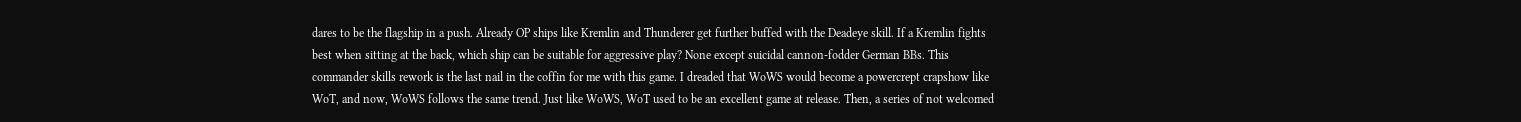dares to be the flagship in a push. Already OP ships like Kremlin and Thunderer get further buffed with the Deadeye skill. If a Kremlin fights best when sitting at the back, which ship can be suitable for aggressive play? None except suicidal cannon-fodder German BBs. This commander skills rework is the last nail in the coffin for me with this game. I dreaded that WoWS would become a powercrept crapshow like WoT, and now, WoWS follows the same trend. Just like WoWS, WoT used to be an excellent game at release. Then, a series of not welcomed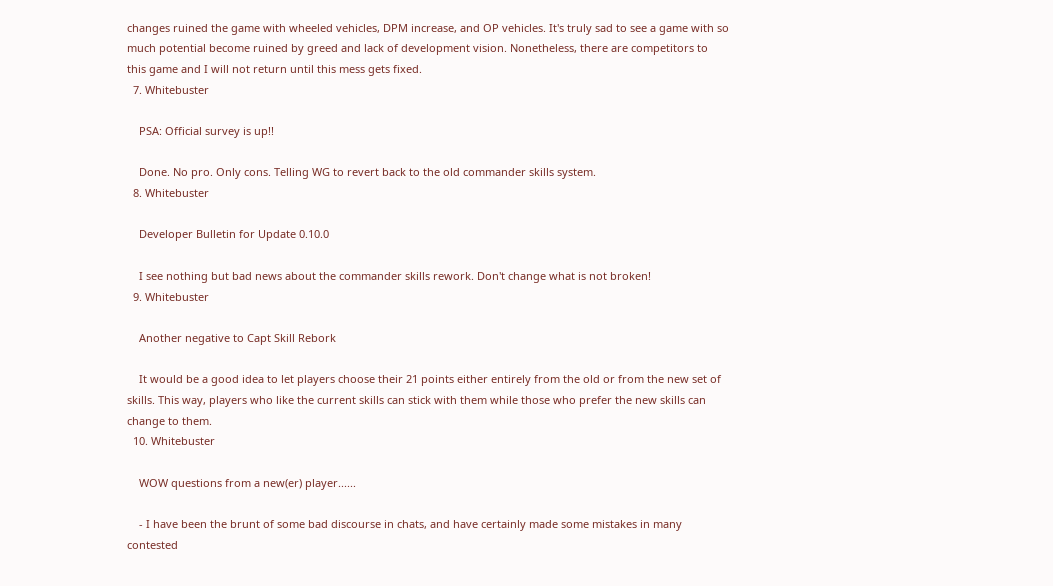changes ruined the game with wheeled vehicles, DPM increase, and OP vehicles. It's truly sad to see a game with so much potential become ruined by greed and lack of development vision. Nonetheless, there are competitors to this game and I will not return until this mess gets fixed.
  7. Whitebuster

    PSA: Official survey is up!!

    Done. No pro. Only cons. Telling WG to revert back to the old commander skills system.
  8. Whitebuster

    Developer Bulletin for Update 0.10.0

    I see nothing but bad news about the commander skills rework. Don't change what is not broken!
  9. Whitebuster

    Another negative to Capt Skill Rebork

    It would be a good idea to let players choose their 21 points either entirely from the old or from the new set of skills. This way, players who like the current skills can stick with them while those who prefer the new skills can change to them.
  10. Whitebuster

    WOW questions from a new(er) player......

    - I have been the brunt of some bad discourse in chats, and have certainly made some mistakes in many contested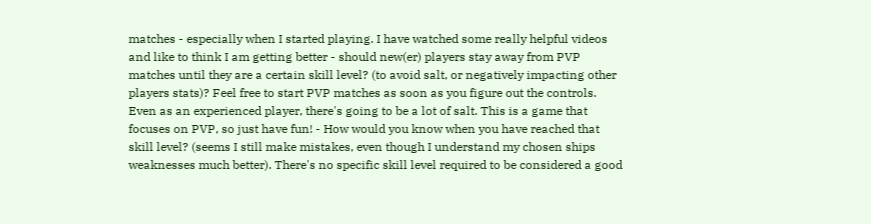matches - especially when I started playing. I have watched some really helpful videos and like to think I am getting better - should new(er) players stay away from PVP matches until they are a certain skill level? (to avoid salt, or negatively impacting other players stats)? Feel free to start PVP matches as soon as you figure out the controls. Even as an experienced player, there's going to be a lot of salt. This is a game that focuses on PVP, so just have fun! - How would you know when you have reached that skill level? (seems I still make mistakes, even though I understand my chosen ships weaknesses much better). There's no specific skill level required to be considered a good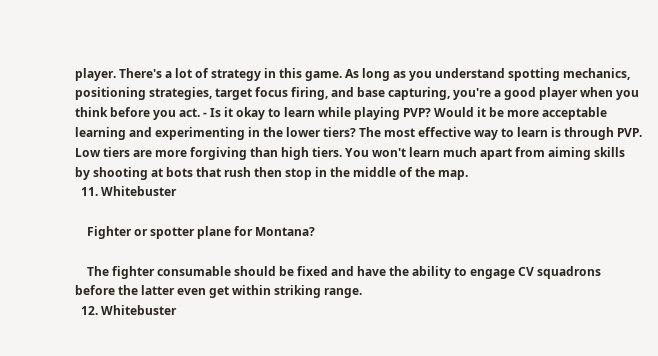player. There's a lot of strategy in this game. As long as you understand spotting mechanics, positioning strategies, target focus firing, and base capturing, you're a good player when you think before you act. - Is it okay to learn while playing PVP? Would it be more acceptable learning and experimenting in the lower tiers? The most effective way to learn is through PVP. Low tiers are more forgiving than high tiers. You won't learn much apart from aiming skills by shooting at bots that rush then stop in the middle of the map.
  11. Whitebuster

    Fighter or spotter plane for Montana?

    The fighter consumable should be fixed and have the ability to engage CV squadrons before the latter even get within striking range.
  12. Whitebuster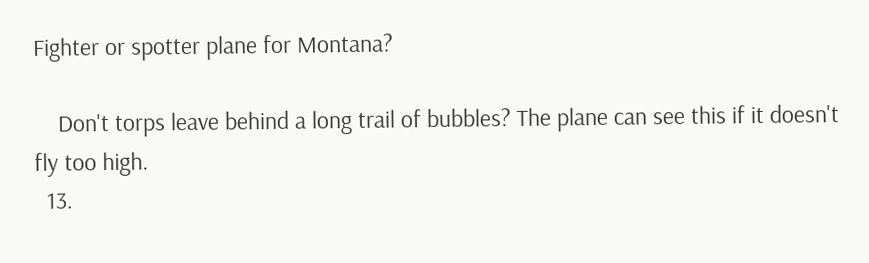Fighter or spotter plane for Montana?

    Don't torps leave behind a long trail of bubbles? The plane can see this if it doesn't fly too high.
  13.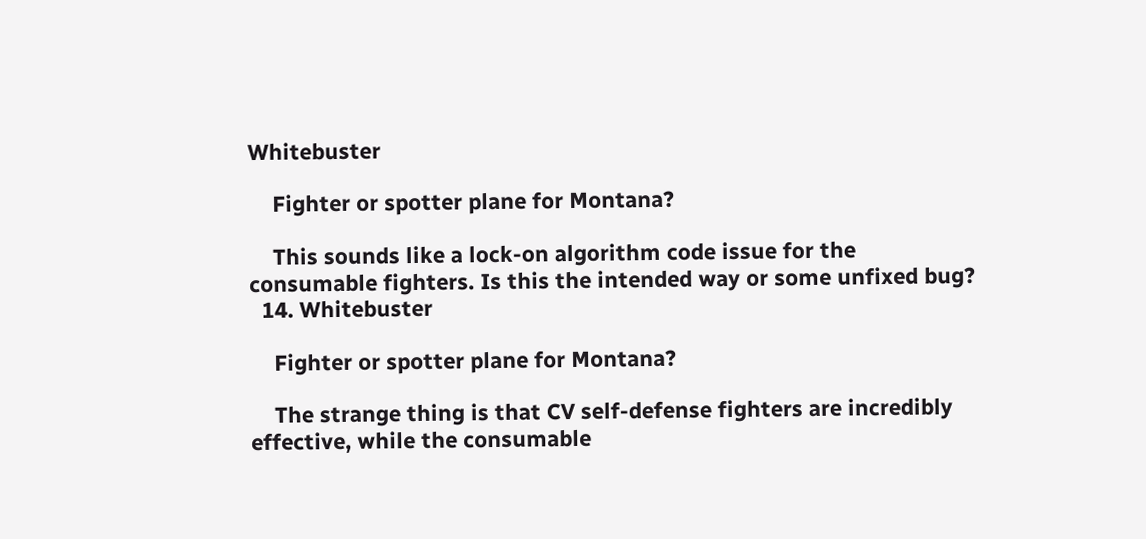Whitebuster

    Fighter or spotter plane for Montana?

    This sounds like a lock-on algorithm code issue for the consumable fighters. Is this the intended way or some unfixed bug?
  14. Whitebuster

    Fighter or spotter plane for Montana?

    The strange thing is that CV self-defense fighters are incredibly effective, while the consumable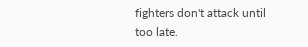fighters don't attack until too late.